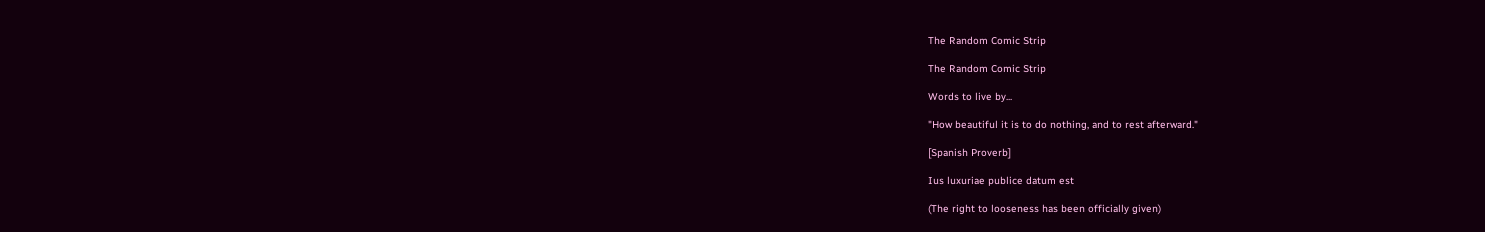The Random Comic Strip

The Random Comic Strip

Words to live by...

"How beautiful it is to do nothing, and to rest afterward."

[Spanish Proverb]

Ius luxuriae publice datum est

(The right to looseness has been officially given)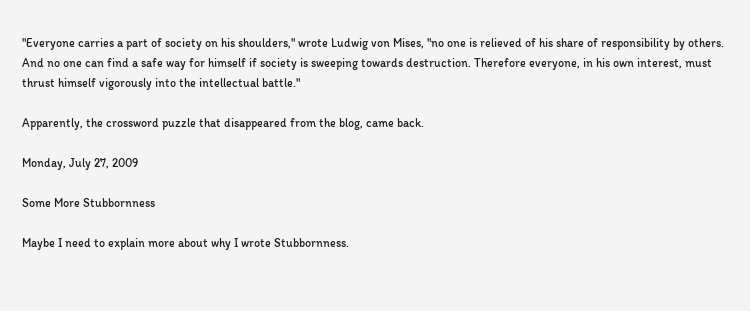"Everyone carries a part of society on his shoulders," wrote Ludwig von Mises, "no one is relieved of his share of responsibility by others. And no one can find a safe way for himself if society is sweeping towards destruction. Therefore everyone, in his own interest, must thrust himself vigorously into the intellectual battle."

Apparently, the crossword puzzle that disappeared from the blog, came back.

Monday, July 27, 2009

Some More Stubbornness

Maybe I need to explain more about why I wrote Stubbornness.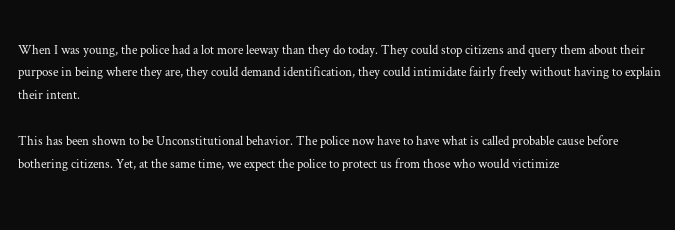When I was young, the police had a lot more leeway than they do today. They could stop citizens and query them about their purpose in being where they are, they could demand identification, they could intimidate fairly freely without having to explain their intent.

This has been shown to be Unconstitutional behavior. The police now have to have what is called probable cause before bothering citizens. Yet, at the same time, we expect the police to protect us from those who would victimize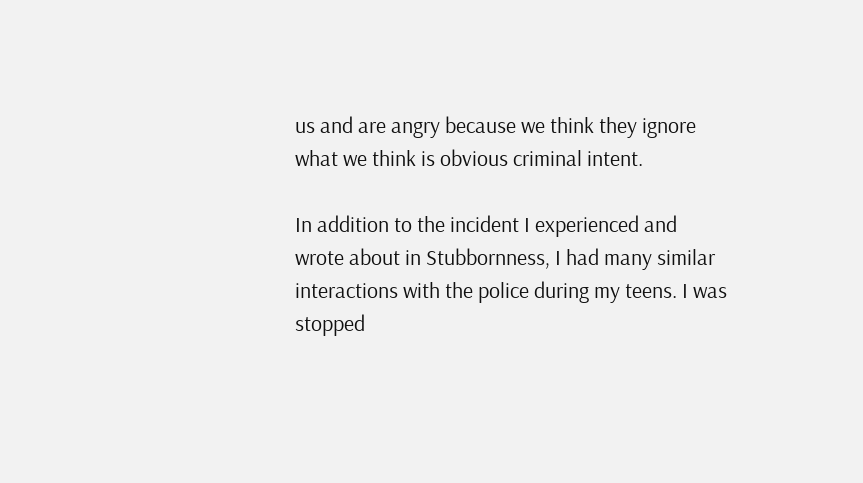us and are angry because we think they ignore what we think is obvious criminal intent.

In addition to the incident I experienced and wrote about in Stubbornness, I had many similar interactions with the police during my teens. I was stopped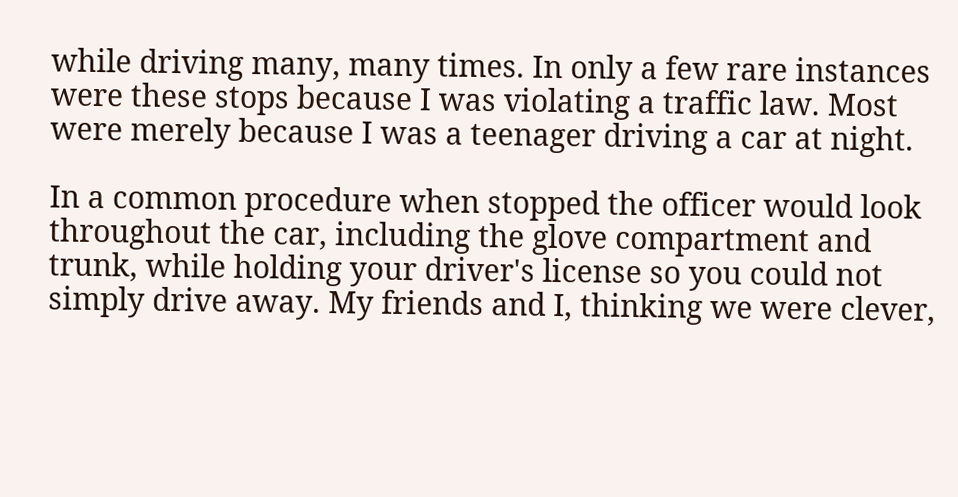while driving many, many times. In only a few rare instances were these stops because I was violating a traffic law. Most were merely because I was a teenager driving a car at night.

In a common procedure when stopped the officer would look throughout the car, including the glove compartment and trunk, while holding your driver's license so you could not simply drive away. My friends and I, thinking we were clever,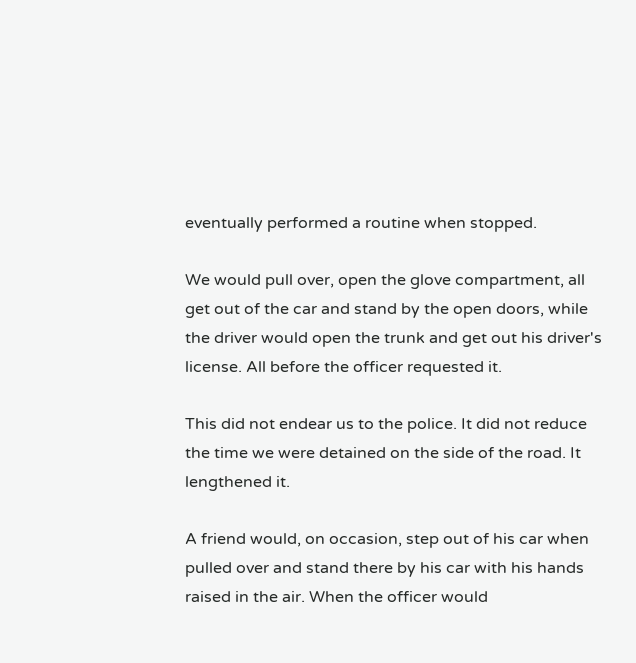eventually performed a routine when stopped.

We would pull over, open the glove compartment, all get out of the car and stand by the open doors, while the driver would open the trunk and get out his driver's license. All before the officer requested it.

This did not endear us to the police. It did not reduce the time we were detained on the side of the road. It lengthened it.

A friend would, on occasion, step out of his car when pulled over and stand there by his car with his hands raised in the air. When the officer would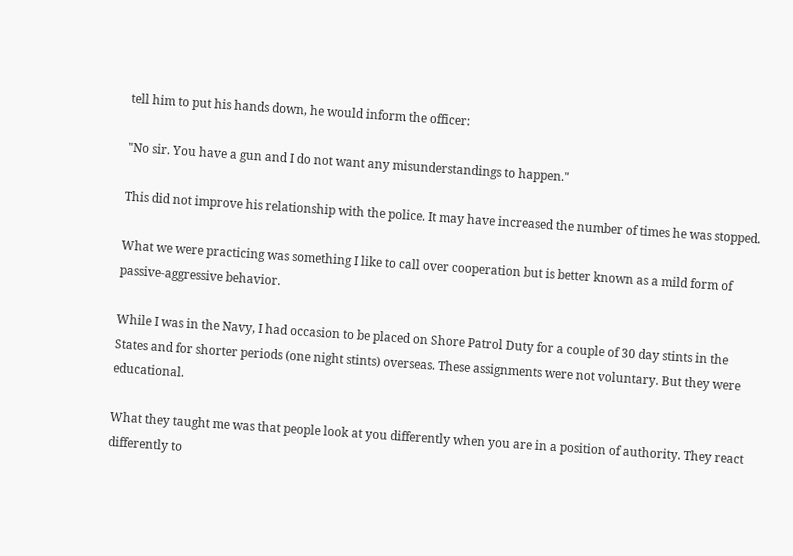tell him to put his hands down, he would inform the officer:

"No sir. You have a gun and I do not want any misunderstandings to happen."

This did not improve his relationship with the police. It may have increased the number of times he was stopped.

What we were practicing was something I like to call over cooperation but is better known as a mild form of passive-aggressive behavior.

While I was in the Navy, I had occasion to be placed on Shore Patrol Duty for a couple of 30 day stints in the States and for shorter periods (one night stints) overseas. These assignments were not voluntary. But they were educational.

What they taught me was that people look at you differently when you are in a position of authority. They react differently to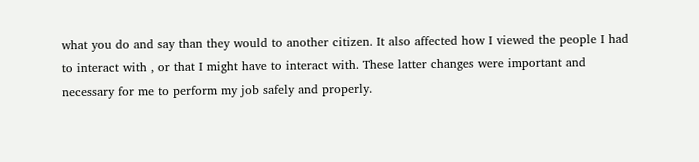what you do and say than they would to another citizen. It also affected how I viewed the people I had to interact with , or that I might have to interact with. These latter changes were important and necessary for me to perform my job safely and properly.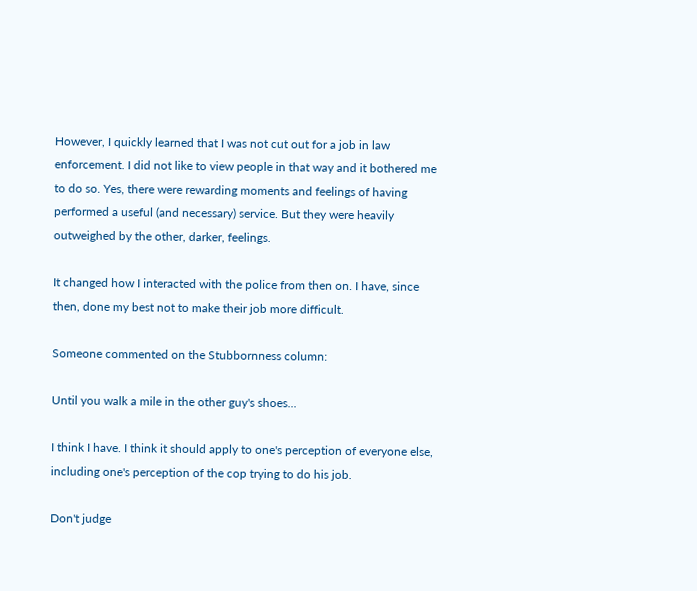However, I quickly learned that I was not cut out for a job in law enforcement. I did not like to view people in that way and it bothered me to do so. Yes, there were rewarding moments and feelings of having performed a useful (and necessary) service. But they were heavily outweighed by the other, darker, feelings.

It changed how I interacted with the police from then on. I have, since then, done my best not to make their job more difficult.

Someone commented on the Stubbornness column:

Until you walk a mile in the other guy's shoes...

I think I have. I think it should apply to one's perception of everyone else, including one's perception of the cop trying to do his job.

Don't judge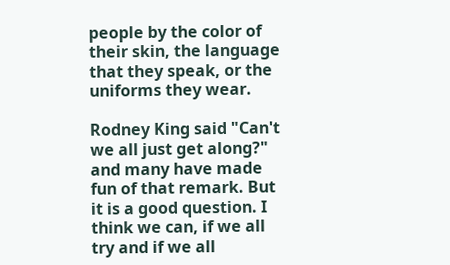people by the color of their skin, the language that they speak, or the uniforms they wear.

Rodney King said "Can't we all just get along?" and many have made fun of that remark. But it is a good question. I think we can, if we all try and if we all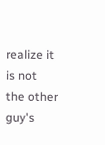realize it is not the other guy's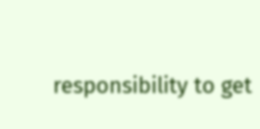responsibility to get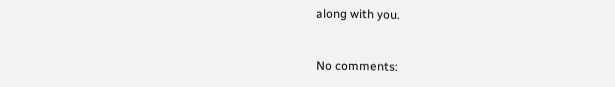along with you.


No comments: